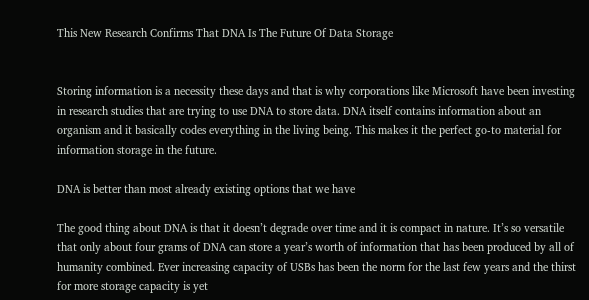This New Research Confirms That DNA Is The Future Of Data Storage


Storing information is a necessity these days and that is why corporations like Microsoft have been investing in research studies that are trying to use DNA to store data. DNA itself contains information about an organism and it basically codes everything in the living being. This makes it the perfect go-to material for information storage in the future.

DNA is better than most already existing options that we have

The good thing about DNA is that it doesn’t degrade over time and it is compact in nature. It’s so versatile that only about four grams of DNA can store a year’s worth of information that has been produced by all of humanity combined. Ever increasing capacity of USBs has been the norm for the last few years and the thirst for more storage capacity is yet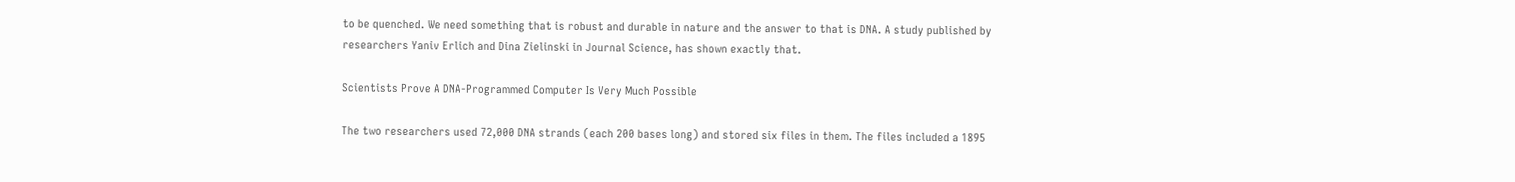to be quenched. We need something that is robust and durable in nature and the answer to that is DNA. A study published by researchers Yaniv Erlich and Dina Zielinski in Journal Science, has shown exactly that.

Scientists Prove A DNA-Programmed Computer Is Very Much Possible

The two researchers used 72,000 DNA strands (each 200 bases long) and stored six files in them. The files included a 1895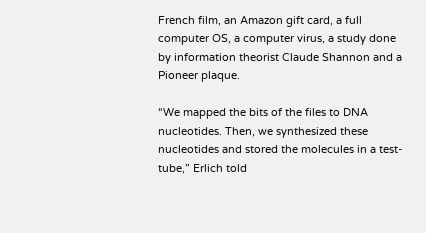French film, an Amazon gift card, a full computer OS, a computer virus, a study done by information theorist Claude Shannon and a Pioneer plaque.

“We mapped the bits of the files to DNA nucleotides. Then, we synthesized these nucleotides and stored the molecules in a test-tube,” Erlich told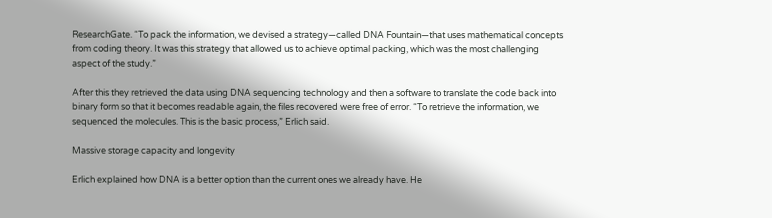ResearchGate. “To pack the information, we devised a strategy—called DNA Fountain—that uses mathematical concepts from coding theory. It was this strategy that allowed us to achieve optimal packing, which was the most challenging aspect of the study.”

After this they retrieved the data using DNA sequencing technology and then a software to translate the code back into binary form so that it becomes readable again, the files recovered were free of error. “To retrieve the information, we sequenced the molecules. This is the basic process,” Erlich said.

Massive storage capacity and longevity

Erlich explained how DNA is a better option than the current ones we already have. He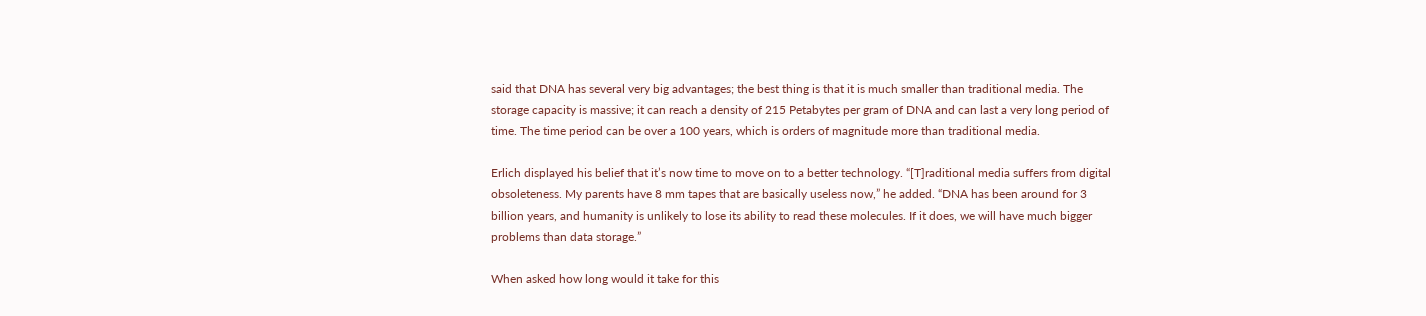said that DNA has several very big advantages; the best thing is that it is much smaller than traditional media. The storage capacity is massive; it can reach a density of 215 Petabytes per gram of DNA and can last a very long period of time. The time period can be over a 100 years, which is orders of magnitude more than traditional media.

Erlich displayed his belief that it’s now time to move on to a better technology. “[T]raditional media suffers from digital obsoleteness. My parents have 8 mm tapes that are basically useless now,” he added. “DNA has been around for 3 billion years, and humanity is unlikely to lose its ability to read these molecules. If it does, we will have much bigger problems than data storage.”

When asked how long would it take for this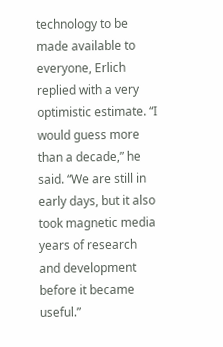technology to be made available to everyone, Erlich replied with a very optimistic estimate. “I would guess more than a decade,” he said. “We are still in early days, but it also took magnetic media years of research and development before it became useful.”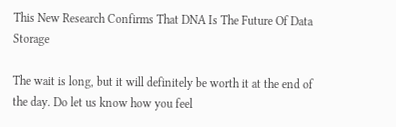This New Research Confirms That DNA Is The Future Of Data Storage

The wait is long, but it will definitely be worth it at the end of the day. Do let us know how you feel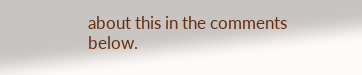about this in the comments below.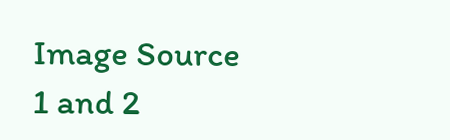Image Source 1 and 2